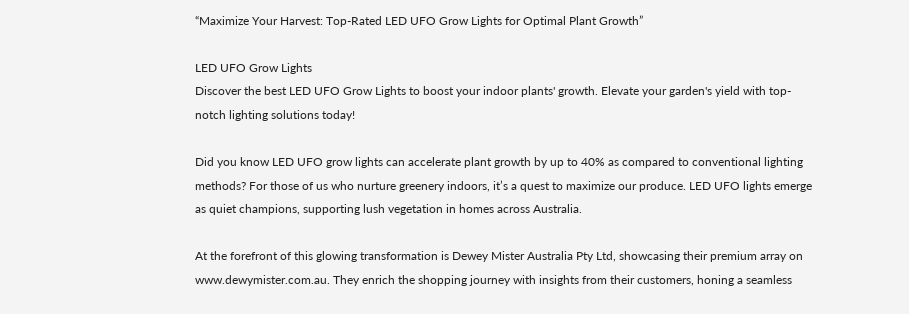“Maximize Your Harvest: Top-Rated LED UFO Grow Lights for Optimal Plant Growth”

LED UFO Grow Lights
Discover the best LED UFO Grow Lights to boost your indoor plants' growth. Elevate your garden's yield with top-notch lighting solutions today!

Did you know LED UFO grow lights can accelerate plant growth by up to 40% as compared to conventional lighting methods? For those of us who nurture greenery indoors, it’s a quest to maximize our produce. LED UFO lights emerge as quiet champions, supporting lush vegetation in homes across Australia.

At the forefront of this glowing transformation is Dewey Mister Australia Pty Ltd, showcasing their premium array on www.dewymister.com.au. They enrich the shopping journey with insights from their customers, honing a seamless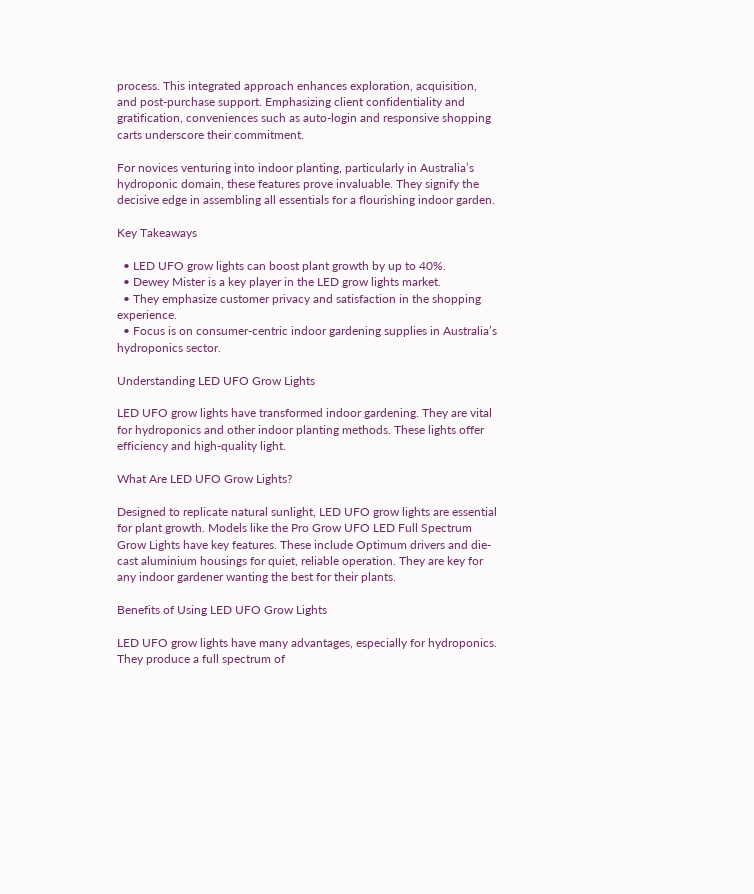process. This integrated approach enhances exploration, acquisition, and post-purchase support. Emphasizing client confidentiality and gratification, conveniences such as auto-login and responsive shopping carts underscore their commitment.

For novices venturing into indoor planting, particularly in Australia’s hydroponic domain, these features prove invaluable. They signify the decisive edge in assembling all essentials for a flourishing indoor garden.

Key Takeaways

  • LED UFO grow lights can boost plant growth by up to 40%.
  • Dewey Mister is a key player in the LED grow lights market.
  • They emphasize customer privacy and satisfaction in the shopping experience.
  • Focus is on consumer-centric indoor gardening supplies in Australia’s hydroponics sector.

Understanding LED UFO Grow Lights

LED UFO grow lights have transformed indoor gardening. They are vital for hydroponics and other indoor planting methods. These lights offer efficiency and high-quality light.

What Are LED UFO Grow Lights?

Designed to replicate natural sunlight, LED UFO grow lights are essential for plant growth. Models like the Pro Grow UFO LED Full Spectrum Grow Lights have key features. These include Optimum drivers and die-cast aluminium housings for quiet, reliable operation. They are key for any indoor gardener wanting the best for their plants.

Benefits of Using LED UFO Grow Lights

LED UFO grow lights have many advantages, especially for hydroponics. They produce a full spectrum of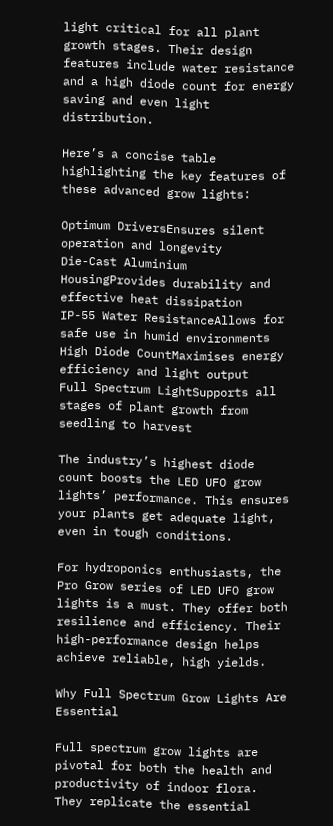light critical for all plant growth stages. Their design features include water resistance and a high diode count for energy saving and even light distribution.

Here’s a concise table highlighting the key features of these advanced grow lights:

Optimum DriversEnsures silent operation and longevity
Die-Cast Aluminium HousingProvides durability and effective heat dissipation
IP-55 Water ResistanceAllows for safe use in humid environments
High Diode CountMaximises energy efficiency and light output
Full Spectrum LightSupports all stages of plant growth from seedling to harvest

The industry’s highest diode count boosts the LED UFO grow lights’ performance. This ensures your plants get adequate light, even in tough conditions.

For hydroponics enthusiasts, the Pro Grow series of LED UFO grow lights is a must. They offer both resilience and efficiency. Their high-performance design helps achieve reliable, high yields.

Why Full Spectrum Grow Lights Are Essential

Full spectrum grow lights are pivotal for both the health and productivity of indoor flora. They replicate the essential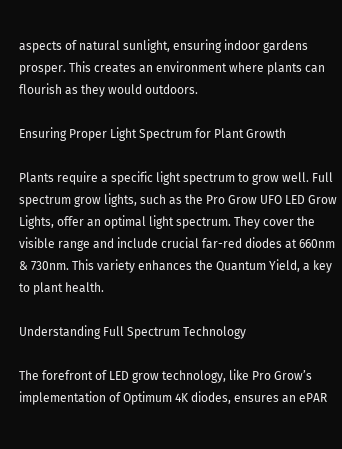aspects of natural sunlight, ensuring indoor gardens prosper. This creates an environment where plants can flourish as they would outdoors.

Ensuring Proper Light Spectrum for Plant Growth

Plants require a specific light spectrum to grow well. Full spectrum grow lights, such as the Pro Grow UFO LED Grow Lights, offer an optimal light spectrum. They cover the visible range and include crucial far-red diodes at 660nm & 730nm. This variety enhances the Quantum Yield, a key to plant health.

Understanding Full Spectrum Technology

The forefront of LED grow technology, like Pro Grow’s implementation of Optimum 4K diodes, ensures an ePAR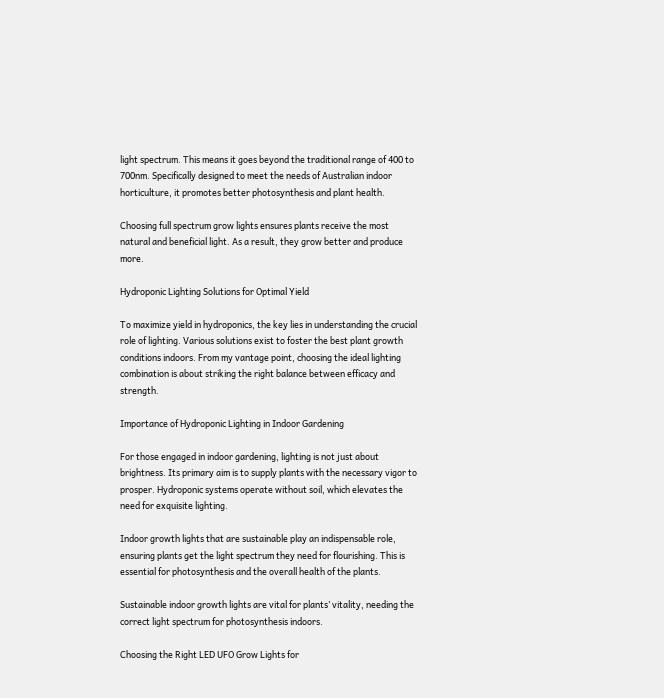light spectrum. This means it goes beyond the traditional range of 400 to 700nm. Specifically designed to meet the needs of Australian indoor horticulture, it promotes better photosynthesis and plant health.

Choosing full spectrum grow lights ensures plants receive the most natural and beneficial light. As a result, they grow better and produce more.

Hydroponic Lighting Solutions for Optimal Yield

To maximize yield in hydroponics, the key lies in understanding the crucial role of lighting. Various solutions exist to foster the best plant growth conditions indoors. From my vantage point, choosing the ideal lighting combination is about striking the right balance between efficacy and strength.

Importance of Hydroponic Lighting in Indoor Gardening

For those engaged in indoor gardening, lighting is not just about brightness. Its primary aim is to supply plants with the necessary vigor to prosper. Hydroponic systems operate without soil, which elevates the need for exquisite lighting.

Indoor growth lights that are sustainable play an indispensable role, ensuring plants get the light spectrum they need for flourishing. This is essential for photosynthesis and the overall health of the plants.

Sustainable indoor growth lights are vital for plants’ vitality, needing the correct light spectrum for photosynthesis indoors.

Choosing the Right LED UFO Grow Lights for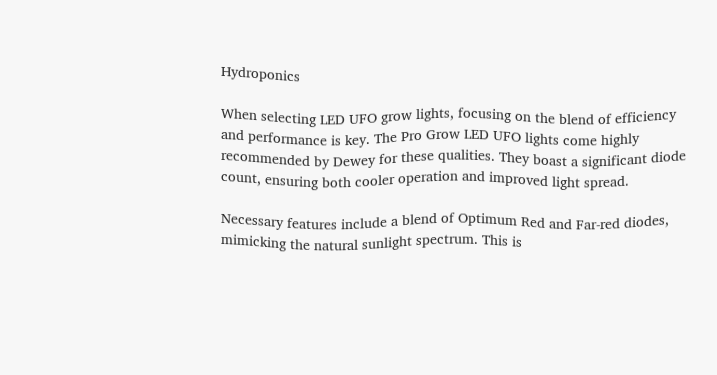Hydroponics

When selecting LED UFO grow lights, focusing on the blend of efficiency and performance is key. The Pro Grow LED UFO lights come highly recommended by Dewey for these qualities. They boast a significant diode count, ensuring both cooler operation and improved light spread.

Necessary features include a blend of Optimum Red and Far-red diodes, mimicking the natural sunlight spectrum. This is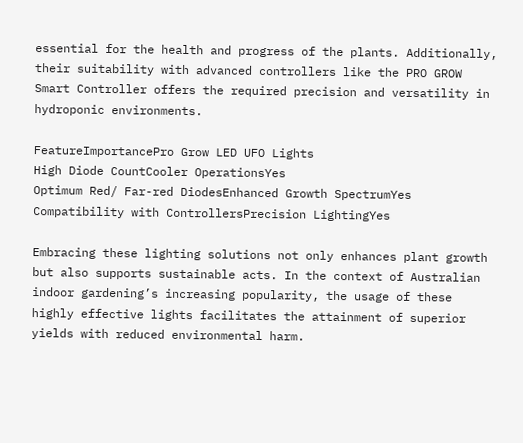essential for the health and progress of the plants. Additionally, their suitability with advanced controllers like the PRO GROW Smart Controller offers the required precision and versatility in hydroponic environments.

FeatureImportancePro Grow LED UFO Lights
High Diode CountCooler OperationsYes
Optimum Red/ Far-red DiodesEnhanced Growth SpectrumYes
Compatibility with ControllersPrecision LightingYes

Embracing these lighting solutions not only enhances plant growth but also supports sustainable acts. In the context of Australian indoor gardening’s increasing popularity, the usage of these highly effective lights facilitates the attainment of superior yields with reduced environmental harm.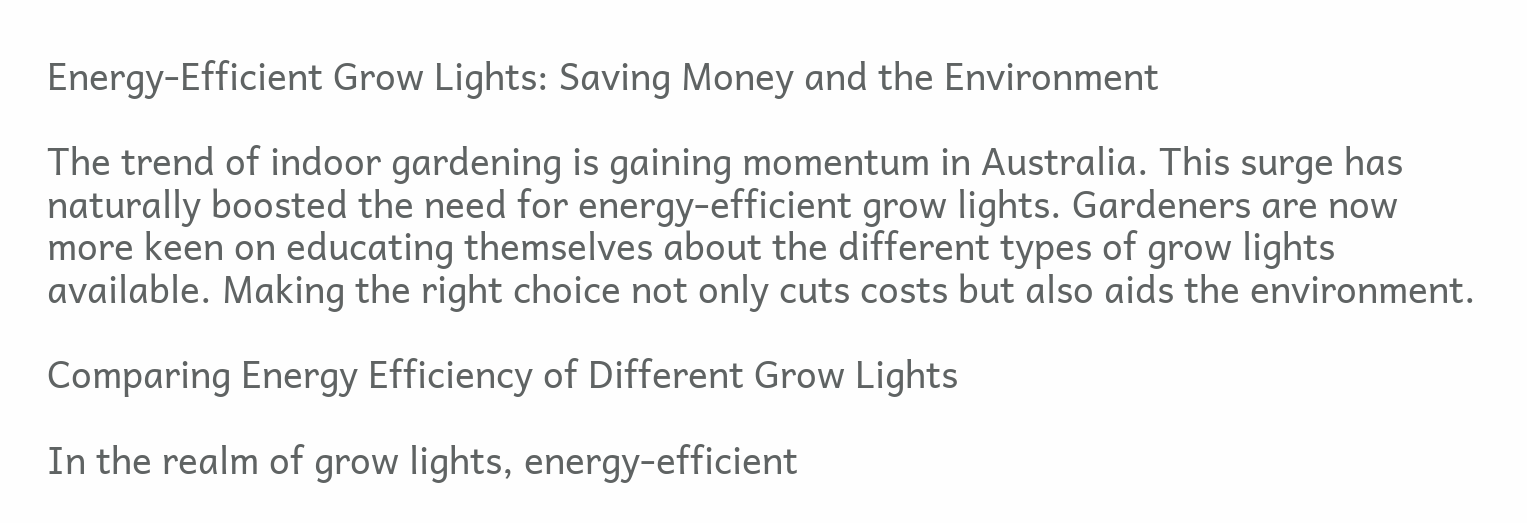Energy-Efficient Grow Lights: Saving Money and the Environment

The trend of indoor gardening is gaining momentum in Australia. This surge has naturally boosted the need for energy-efficient grow lights. Gardeners are now more keen on educating themselves about the different types of grow lights available. Making the right choice not only cuts costs but also aids the environment.

Comparing Energy Efficiency of Different Grow Lights

In the realm of grow lights, energy-efficient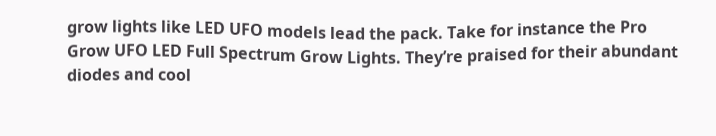grow lights like LED UFO models lead the pack. Take for instance the Pro Grow UFO LED Full Spectrum Grow Lights. They’re praised for their abundant diodes and cool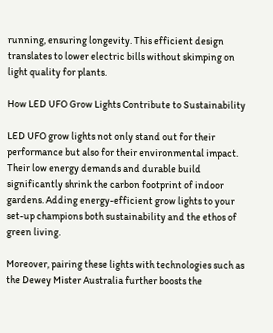running, ensuring longevity. This efficient design translates to lower electric bills without skimping on light quality for plants.

How LED UFO Grow Lights Contribute to Sustainability

LED UFO grow lights not only stand out for their performance but also for their environmental impact. Their low energy demands and durable build significantly shrink the carbon footprint of indoor gardens. Adding energy-efficient grow lights to your set-up champions both sustainability and the ethos of green living.

Moreover, pairing these lights with technologies such as the Dewey Mister Australia further boosts the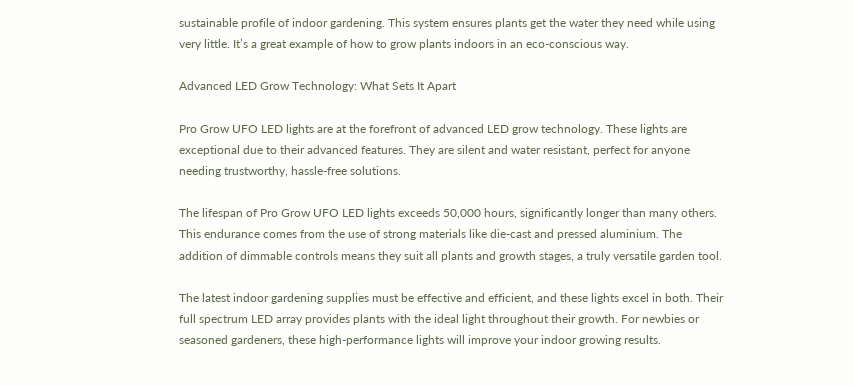sustainable profile of indoor gardening. This system ensures plants get the water they need while using very little. It’s a great example of how to grow plants indoors in an eco-conscious way.

Advanced LED Grow Technology: What Sets It Apart

Pro Grow UFO LED lights are at the forefront of advanced LED grow technology. These lights are exceptional due to their advanced features. They are silent and water resistant, perfect for anyone needing trustworthy, hassle-free solutions.

The lifespan of Pro Grow UFO LED lights exceeds 50,000 hours, significantly longer than many others. This endurance comes from the use of strong materials like die-cast and pressed aluminium. The addition of dimmable controls means they suit all plants and growth stages, a truly versatile garden tool.

The latest indoor gardening supplies must be effective and efficient, and these lights excel in both. Their full spectrum LED array provides plants with the ideal light throughout their growth. For newbies or seasoned gardeners, these high-performance lights will improve your indoor growing results.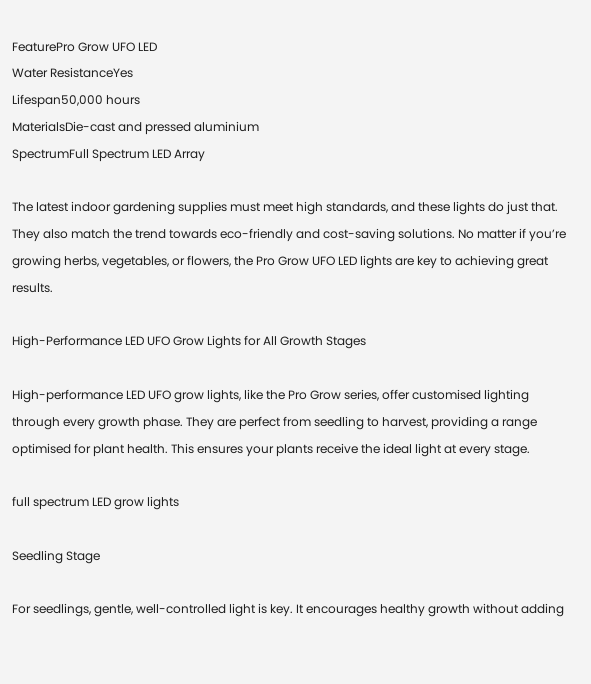FeaturePro Grow UFO LED
Water ResistanceYes
Lifespan50,000 hours
MaterialsDie-cast and pressed aluminium
SpectrumFull Spectrum LED Array

The latest indoor gardening supplies must meet high standards, and these lights do just that. They also match the trend towards eco-friendly and cost-saving solutions. No matter if you’re growing herbs, vegetables, or flowers, the Pro Grow UFO LED lights are key to achieving great results.

High-Performance LED UFO Grow Lights for All Growth Stages

High-performance LED UFO grow lights, like the Pro Grow series, offer customised lighting through every growth phase. They are perfect from seedling to harvest, providing a range optimised for plant health. This ensures your plants receive the ideal light at every stage.

full spectrum LED grow lights

Seedling Stage

For seedlings, gentle, well-controlled light is key. It encourages healthy growth without adding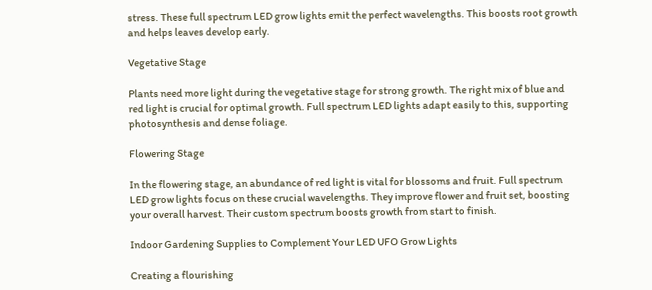stress. These full spectrum LED grow lights emit the perfect wavelengths. This boosts root growth and helps leaves develop early.

Vegetative Stage

Plants need more light during the vegetative stage for strong growth. The right mix of blue and red light is crucial for optimal growth. Full spectrum LED lights adapt easily to this, supporting photosynthesis and dense foliage.

Flowering Stage

In the flowering stage, an abundance of red light is vital for blossoms and fruit. Full spectrum LED grow lights focus on these crucial wavelengths. They improve flower and fruit set, boosting your overall harvest. Their custom spectrum boosts growth from start to finish.

Indoor Gardening Supplies to Complement Your LED UFO Grow Lights

Creating a flourishing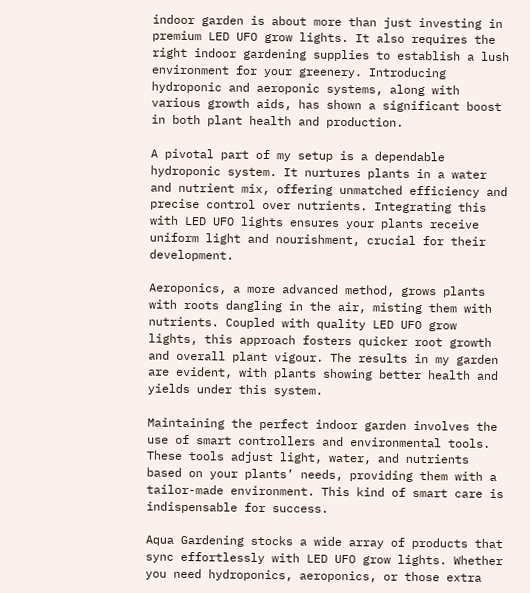indoor garden is about more than just investing in premium LED UFO grow lights. It also requires the right indoor gardening supplies to establish a lush environment for your greenery. Introducing hydroponic and aeroponic systems, along with various growth aids, has shown a significant boost in both plant health and production.

A pivotal part of my setup is a dependable hydroponic system. It nurtures plants in a water and nutrient mix, offering unmatched efficiency and precise control over nutrients. Integrating this with LED UFO lights ensures your plants receive uniform light and nourishment, crucial for their development.

Aeroponics, a more advanced method, grows plants with roots dangling in the air, misting them with nutrients. Coupled with quality LED UFO grow lights, this approach fosters quicker root growth and overall plant vigour. The results in my garden are evident, with plants showing better health and yields under this system.

Maintaining the perfect indoor garden involves the use of smart controllers and environmental tools. These tools adjust light, water, and nutrients based on your plants’ needs, providing them with a tailor-made environment. This kind of smart care is indispensable for success.

Aqua Gardening stocks a wide array of products that sync effortlessly with LED UFO grow lights. Whether you need hydroponics, aeroponics, or those extra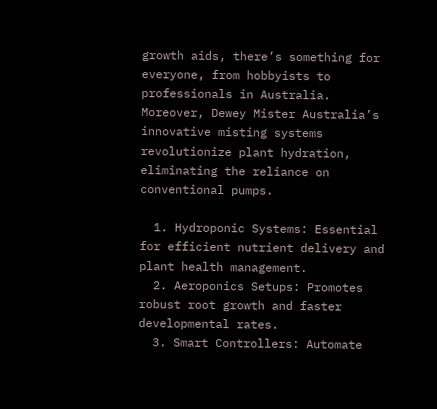growth aids, there’s something for everyone, from hobbyists to professionals in Australia. Moreover, Dewey Mister Australia’s innovative misting systems revolutionize plant hydration, eliminating the reliance on conventional pumps.

  1. Hydroponic Systems: Essential for efficient nutrient delivery and plant health management.
  2. Aeroponics Setups: Promotes robust root growth and faster developmental rates.
  3. Smart Controllers: Automate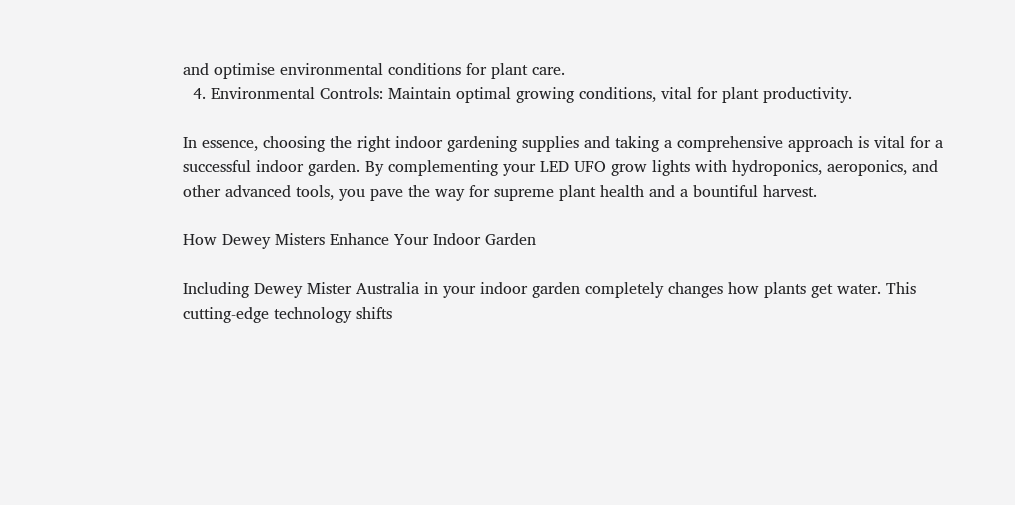and optimise environmental conditions for plant care.
  4. Environmental Controls: Maintain optimal growing conditions, vital for plant productivity.

In essence, choosing the right indoor gardening supplies and taking a comprehensive approach is vital for a successful indoor garden. By complementing your LED UFO grow lights with hydroponics, aeroponics, and other advanced tools, you pave the way for supreme plant health and a bountiful harvest.

How Dewey Misters Enhance Your Indoor Garden

Including Dewey Mister Australia in your indoor garden completely changes how plants get water. This cutting-edge technology shifts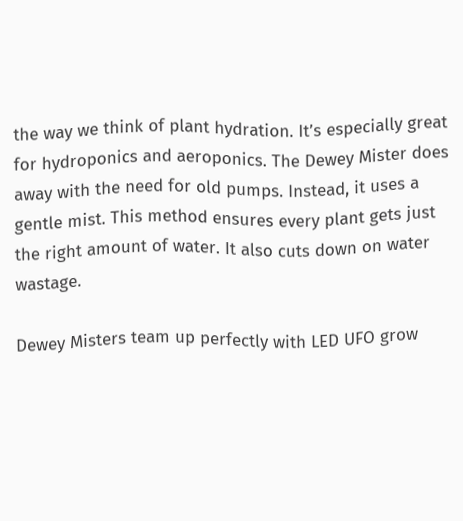the way we think of plant hydration. It’s especially great for hydroponics and aeroponics. The Dewey Mister does away with the need for old pumps. Instead, it uses a gentle mist. This method ensures every plant gets just the right amount of water. It also cuts down on water wastage.

Dewey Misters team up perfectly with LED UFO grow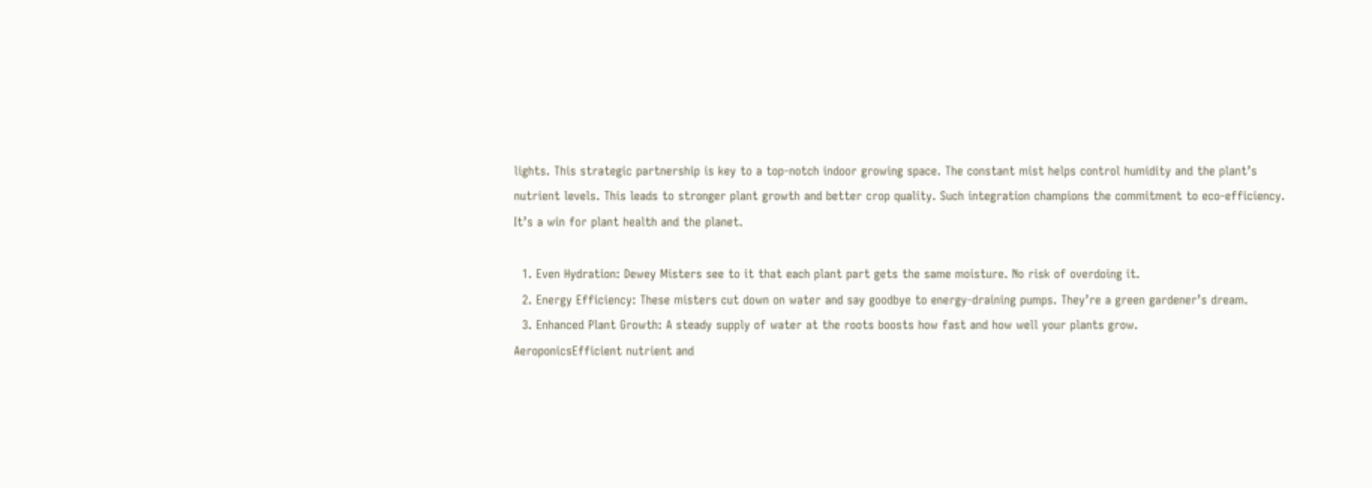lights. This strategic partnership is key to a top-notch indoor growing space. The constant mist helps control humidity and the plant’s nutrient levels. This leads to stronger plant growth and better crop quality. Such integration champions the commitment to eco-efficiency. It’s a win for plant health and the planet.

  1. Even Hydration: Dewey Misters see to it that each plant part gets the same moisture. No risk of overdoing it.
  2. Energy Efficiency: These misters cut down on water and say goodbye to energy-draining pumps. They’re a green gardener’s dream.
  3. Enhanced Plant Growth: A steady supply of water at the roots boosts how fast and how well your plants grow.
AeroponicsEfficient nutrient and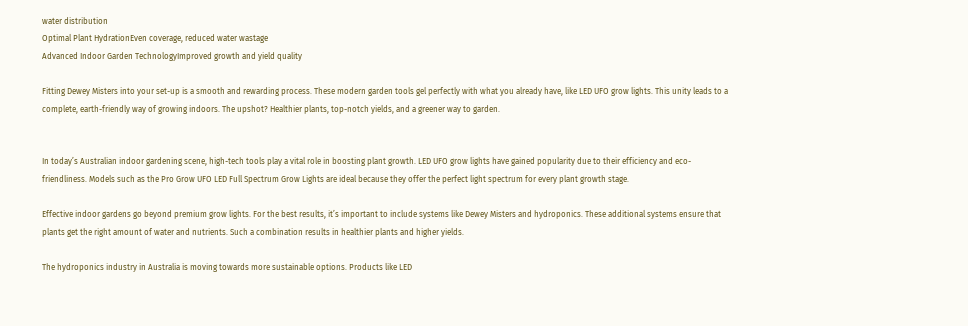water distribution
Optimal Plant HydrationEven coverage, reduced water wastage
Advanced Indoor Garden TechnologyImproved growth and yield quality

Fitting Dewey Misters into your set-up is a smooth and rewarding process. These modern garden tools gel perfectly with what you already have, like LED UFO grow lights. This unity leads to a complete, earth-friendly way of growing indoors. The upshot? Healthier plants, top-notch yields, and a greener way to garden.


In today’s Australian indoor gardening scene, high-tech tools play a vital role in boosting plant growth. LED UFO grow lights have gained popularity due to their efficiency and eco-friendliness. Models such as the Pro Grow UFO LED Full Spectrum Grow Lights are ideal because they offer the perfect light spectrum for every plant growth stage.

Effective indoor gardens go beyond premium grow lights. For the best results, it’s important to include systems like Dewey Misters and hydroponics. These additional systems ensure that plants get the right amount of water and nutrients. Such a combination results in healthier plants and higher yields.

The hydroponics industry in Australia is moving towards more sustainable options. Products like LED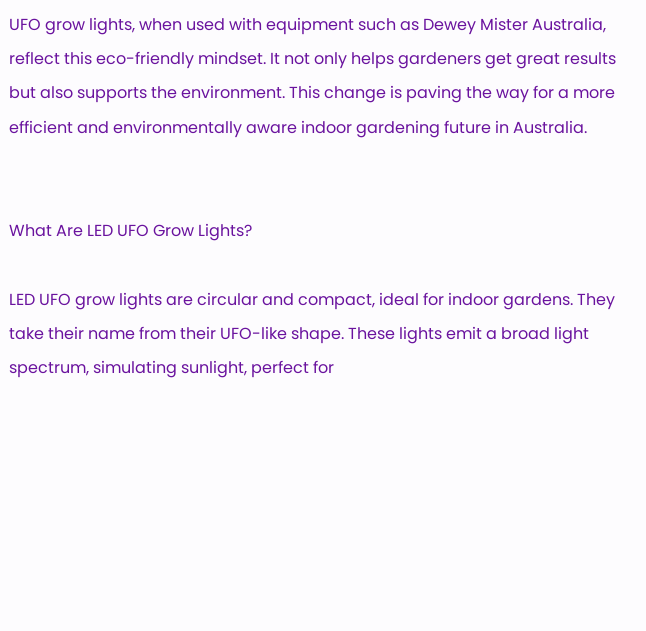UFO grow lights, when used with equipment such as Dewey Mister Australia, reflect this eco-friendly mindset. It not only helps gardeners get great results but also supports the environment. This change is paving the way for a more efficient and environmentally aware indoor gardening future in Australia.


What Are LED UFO Grow Lights?

LED UFO grow lights are circular and compact, ideal for indoor gardens. They take their name from their UFO-like shape. These lights emit a broad light spectrum, simulating sunlight, perfect for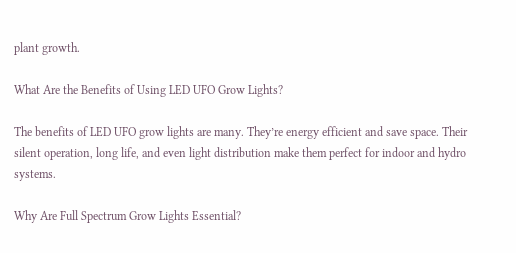plant growth.

What Are the Benefits of Using LED UFO Grow Lights?

The benefits of LED UFO grow lights are many. They’re energy efficient and save space. Their silent operation, long life, and even light distribution make them perfect for indoor and hydro systems.

Why Are Full Spectrum Grow Lights Essential?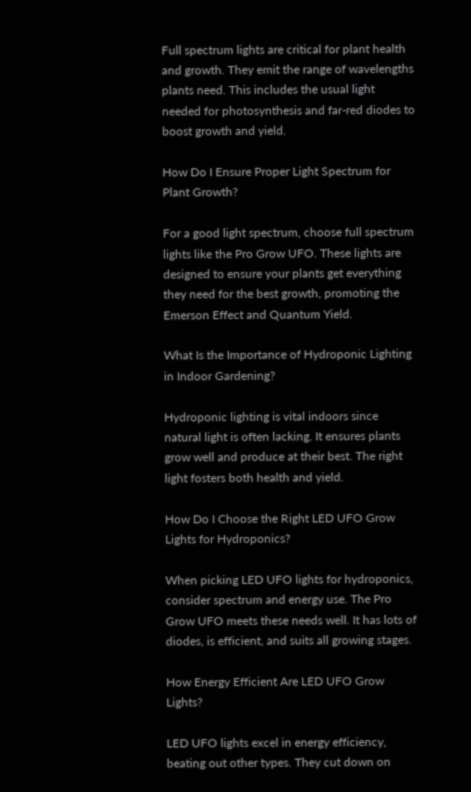Full spectrum lights are critical for plant health and growth. They emit the range of wavelengths plants need. This includes the usual light needed for photosynthesis and far-red diodes to boost growth and yield.

How Do I Ensure Proper Light Spectrum for Plant Growth?

For a good light spectrum, choose full spectrum lights like the Pro Grow UFO. These lights are designed to ensure your plants get everything they need for the best growth, promoting the Emerson Effect and Quantum Yield.

What Is the Importance of Hydroponic Lighting in Indoor Gardening?

Hydroponic lighting is vital indoors since natural light is often lacking. It ensures plants grow well and produce at their best. The right light fosters both health and yield.

How Do I Choose the Right LED UFO Grow Lights for Hydroponics?

When picking LED UFO lights for hydroponics, consider spectrum and energy use. The Pro Grow UFO meets these needs well. It has lots of diodes, is efficient, and suits all growing stages.

How Energy Efficient Are LED UFO Grow Lights?

LED UFO lights excel in energy efficiency, beating out other types. They cut down on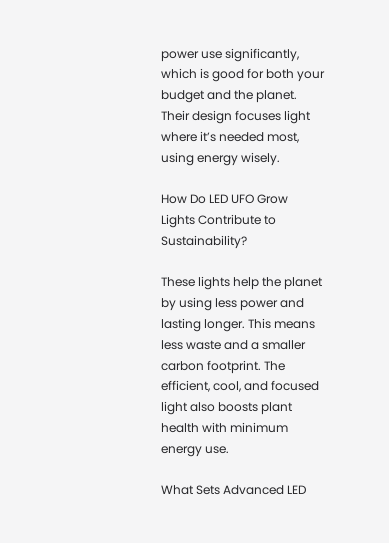power use significantly, which is good for both your budget and the planet. Their design focuses light where it’s needed most, using energy wisely.

How Do LED UFO Grow Lights Contribute to Sustainability?

These lights help the planet by using less power and lasting longer. This means less waste and a smaller carbon footprint. The efficient, cool, and focused light also boosts plant health with minimum energy use.

What Sets Advanced LED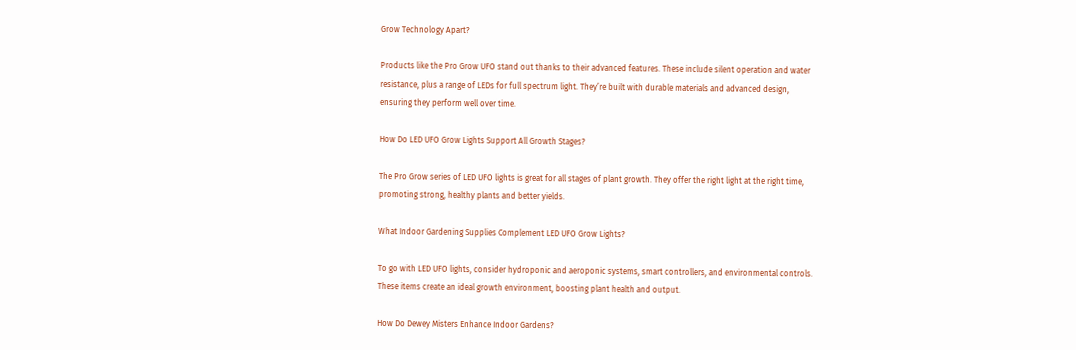Grow Technology Apart?

Products like the Pro Grow UFO stand out thanks to their advanced features. These include silent operation and water resistance, plus a range of LEDs for full spectrum light. They’re built with durable materials and advanced design, ensuring they perform well over time.

How Do LED UFO Grow Lights Support All Growth Stages?

The Pro Grow series of LED UFO lights is great for all stages of plant growth. They offer the right light at the right time, promoting strong, healthy plants and better yields.

What Indoor Gardening Supplies Complement LED UFO Grow Lights?

To go with LED UFO lights, consider hydroponic and aeroponic systems, smart controllers, and environmental controls. These items create an ideal growth environment, boosting plant health and output.

How Do Dewey Misters Enhance Indoor Gardens?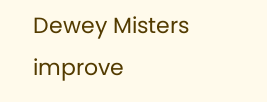Dewey Misters improve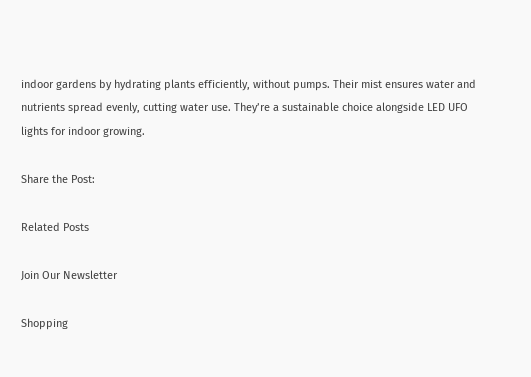indoor gardens by hydrating plants efficiently, without pumps. Their mist ensures water and nutrients spread evenly, cutting water use. They’re a sustainable choice alongside LED UFO lights for indoor growing.

Share the Post:

Related Posts

Join Our Newsletter

Shopping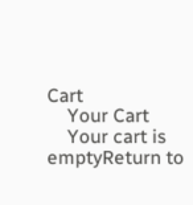Cart
    Your Cart
    Your cart is emptyReturn to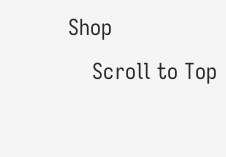Shop
    Scroll to Top